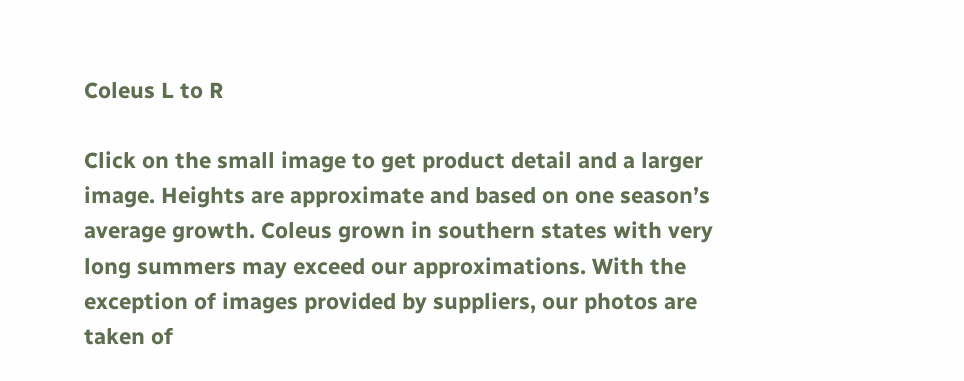Coleus L to R

Click on the small image to get product detail and a larger image. Heights are approximate and based on one season’s average growth. Coleus grown in southern states with very long summers may exceed our approximations. With the exception of images provided by suppliers, our photos are taken of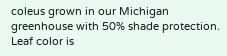coleus grown in our Michigan greenhouse with 50% shade protection. Leaf color is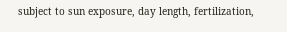subject to sun exposure, day length, fertilization,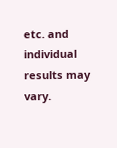etc. and individual results may vary.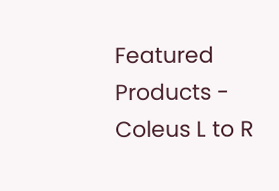Featured Products - Coleus L to R